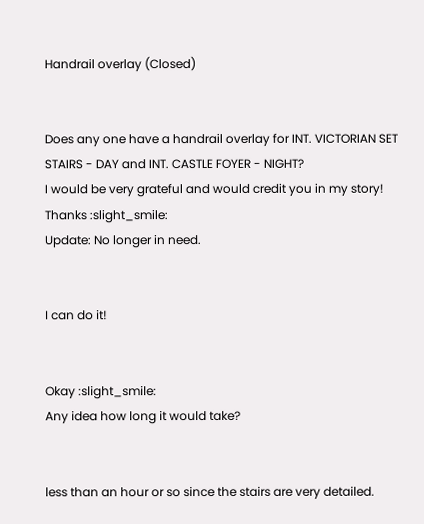Handrail overlay (Closed)


Does any one have a handrail overlay for INT. VICTORIAN SET STAIRS - DAY and INT. CASTLE FOYER - NIGHT?
I would be very grateful and would credit you in my story!
Thanks :slight_smile:
Update: No longer in need.


I can do it!


Okay :slight_smile:
Any idea how long it would take?


less than an hour or so since the stairs are very detailed.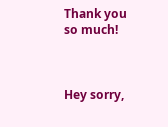Thank you so much!



Hey sorry,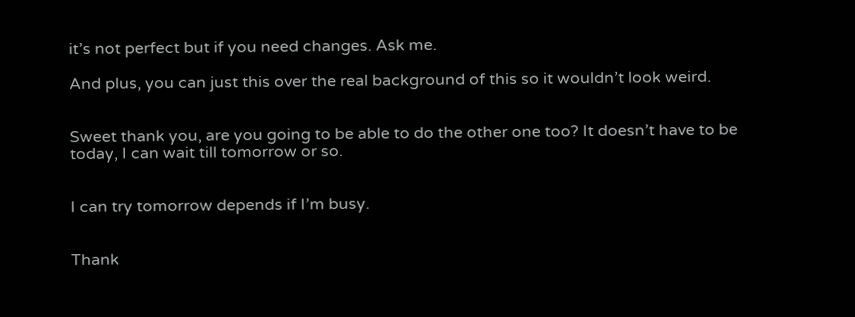it’s not perfect but if you need changes. Ask me.

And plus, you can just this over the real background of this so it wouldn’t look weird.


Sweet thank you, are you going to be able to do the other one too? It doesn’t have to be today, I can wait till tomorrow or so.


I can try tomorrow depends if I’m busy.


Thank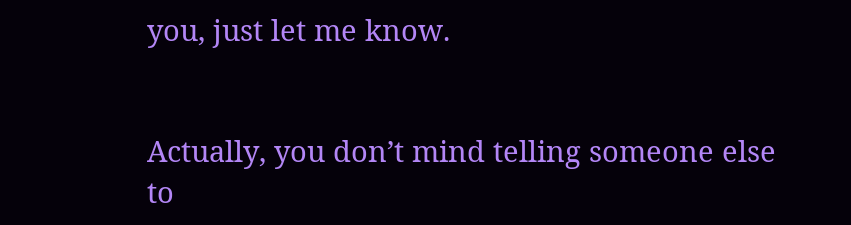you, just let me know.


Actually, you don’t mind telling someone else to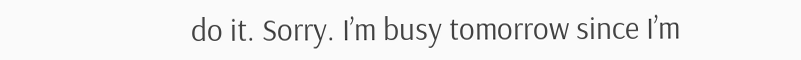do it. Sorry. I’m busy tomorrow since I’m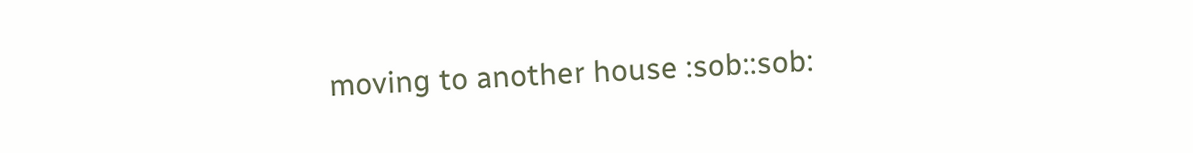moving to another house :sob::sob: